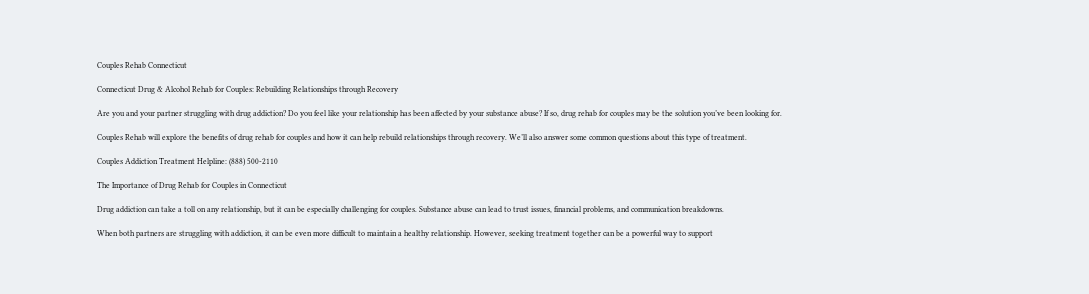Couples Rehab Connecticut

Connecticut Drug & Alcohol Rehab for Couples: Rebuilding Relationships through Recovery

Are you and your partner struggling with drug addiction? Do you feel like your relationship has been affected by your substance abuse? If so, drug rehab for couples may be the solution you’ve been looking for.

Couples Rehab will explore the benefits of drug rehab for couples and how it can help rebuild relationships through recovery. We’ll also answer some common questions about this type of treatment.

Couples Addiction Treatment Helpline: (888) 500-2110

The Importance of Drug Rehab for Couples in Connecticut

Drug addiction can take a toll on any relationship, but it can be especially challenging for couples. Substance abuse can lead to trust issues, financial problems, and communication breakdowns.

When both partners are struggling with addiction, it can be even more difficult to maintain a healthy relationship. However, seeking treatment together can be a powerful way to support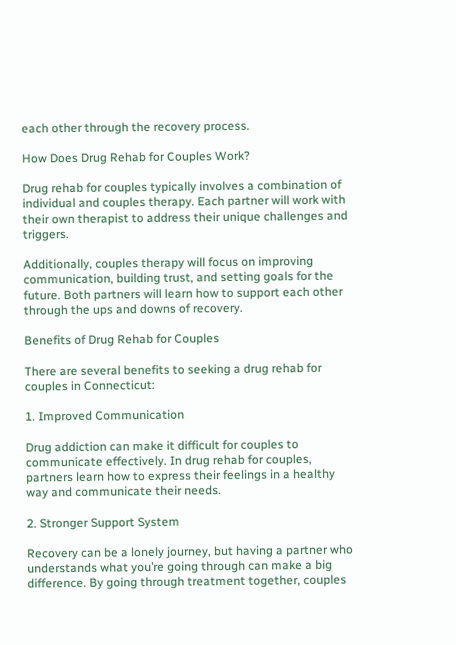each other through the recovery process.

How Does Drug Rehab for Couples Work?

Drug rehab for couples typically involves a combination of individual and couples therapy. Each partner will work with their own therapist to address their unique challenges and triggers.

Additionally, couples therapy will focus on improving communication, building trust, and setting goals for the future. Both partners will learn how to support each other through the ups and downs of recovery.

Benefits of Drug Rehab for Couples

There are several benefits to seeking a drug rehab for couples in Connecticut:

1. Improved Communication

Drug addiction can make it difficult for couples to communicate effectively. In drug rehab for couples, partners learn how to express their feelings in a healthy way and communicate their needs.

2. Stronger Support System

Recovery can be a lonely journey, but having a partner who understands what you’re going through can make a big difference. By going through treatment together, couples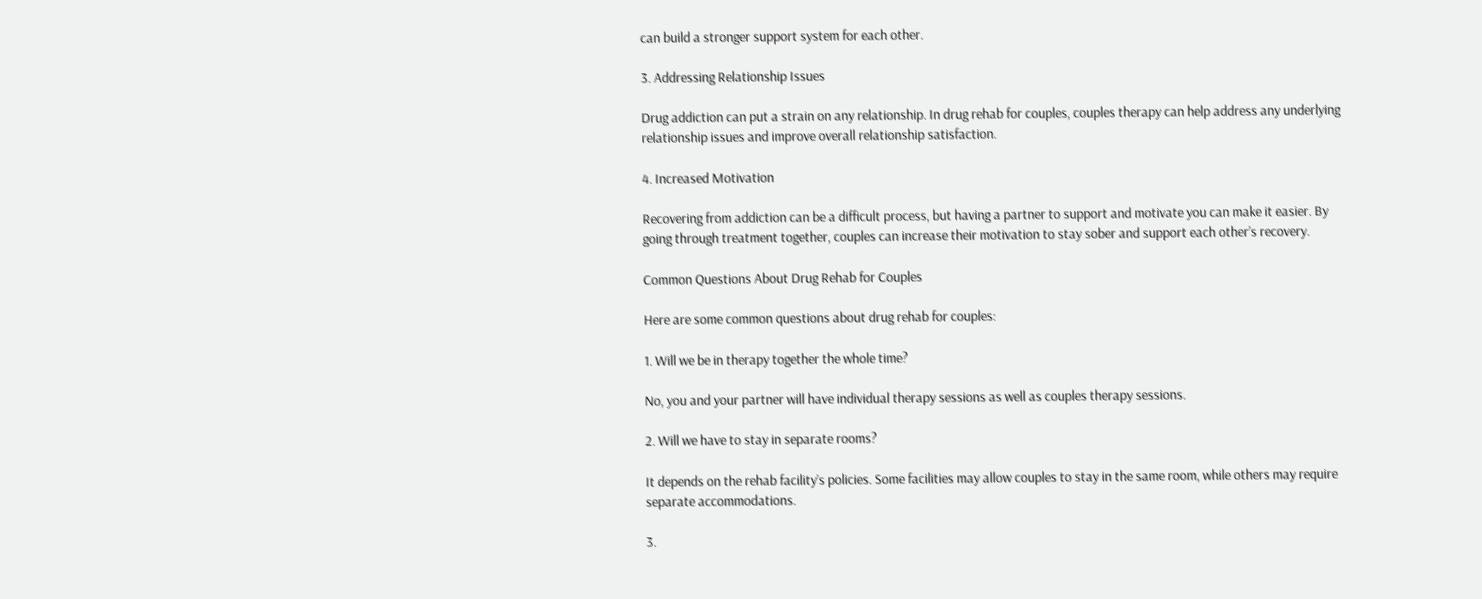can build a stronger support system for each other.

3. Addressing Relationship Issues

Drug addiction can put a strain on any relationship. In drug rehab for couples, couples therapy can help address any underlying relationship issues and improve overall relationship satisfaction.

4. Increased Motivation

Recovering from addiction can be a difficult process, but having a partner to support and motivate you can make it easier. By going through treatment together, couples can increase their motivation to stay sober and support each other’s recovery.

Common Questions About Drug Rehab for Couples

Here are some common questions about drug rehab for couples:

1. Will we be in therapy together the whole time?

No, you and your partner will have individual therapy sessions as well as couples therapy sessions.

2. Will we have to stay in separate rooms?

It depends on the rehab facility’s policies. Some facilities may allow couples to stay in the same room, while others may require separate accommodations.

3.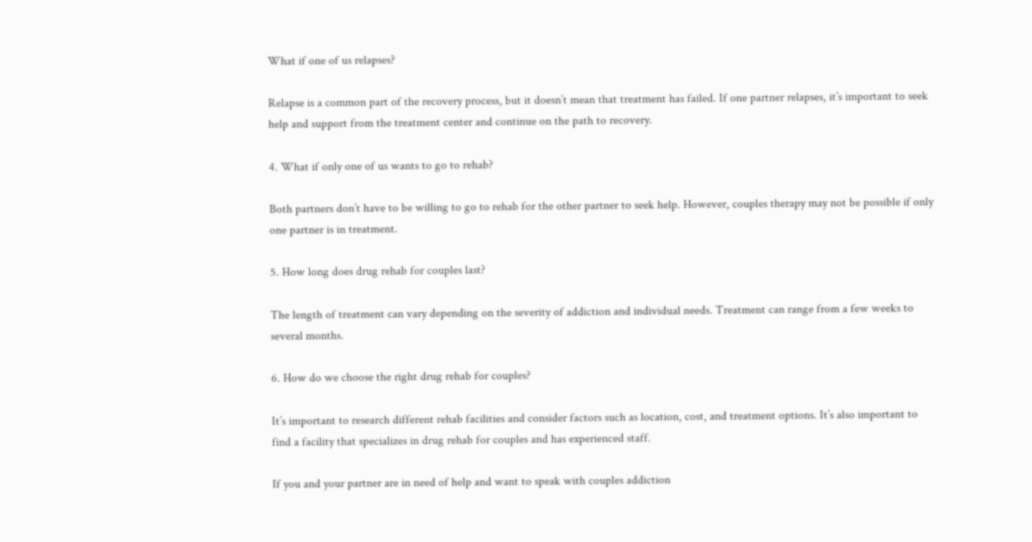What if one of us relapses?

Relapse is a common part of the recovery process, but it doesn’t mean that treatment has failed. If one partner relapses, it’s important to seek help and support from the treatment center and continue on the path to recovery.

4. What if only one of us wants to go to rehab?

Both partners don’t have to be willing to go to rehab for the other partner to seek help. However, couples therapy may not be possible if only one partner is in treatment.

5. How long does drug rehab for couples last?

The length of treatment can vary depending on the severity of addiction and individual needs. Treatment can range from a few weeks to several months.

6. How do we choose the right drug rehab for couples?

It’s important to research different rehab facilities and consider factors such as location, cost, and treatment options. It’s also important to find a facility that specializes in drug rehab for couples and has experienced staff.

If you and your partner are in need of help and want to speak with couples addiction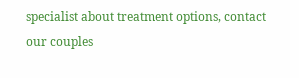specialist about treatment options, contact our couples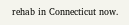rehab in Connecticut now.